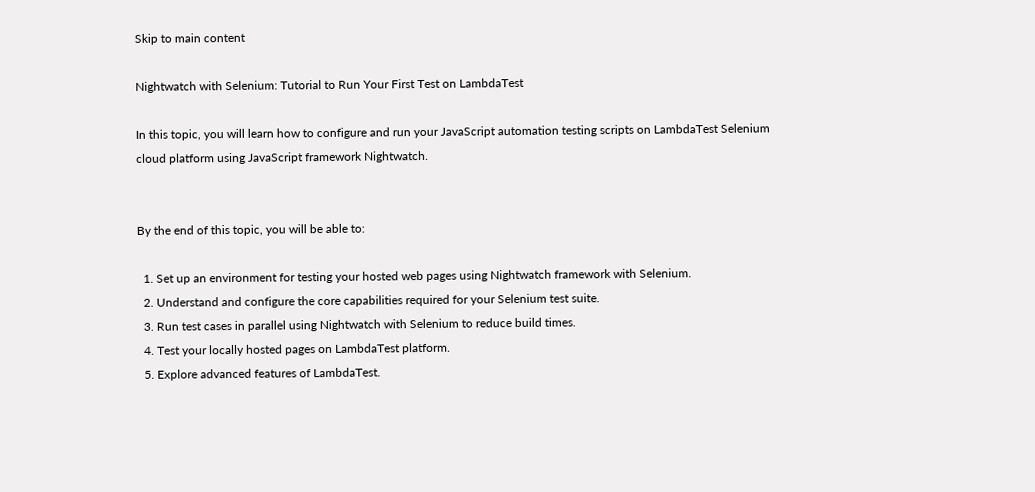Skip to main content

Nightwatch with Selenium: Tutorial to Run Your First Test on LambdaTest

In this topic, you will learn how to configure and run your JavaScript automation testing scripts on LambdaTest Selenium cloud platform using JavaScript framework Nightwatch.


By the end of this topic, you will be able to:

  1. Set up an environment for testing your hosted web pages using Nightwatch framework with Selenium.
  2. Understand and configure the core capabilities required for your Selenium test suite.
  3. Run test cases in parallel using Nightwatch with Selenium to reduce build times.
  4. Test your locally hosted pages on LambdaTest platform.
  5. Explore advanced features of LambdaTest.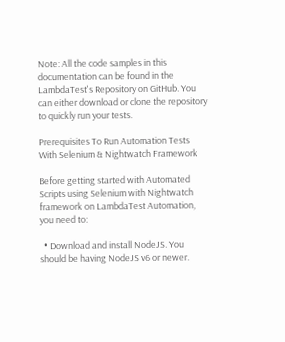Note: All the code samples in this documentation can be found in the LambdaTest's Repository on GitHub. You can either download or clone the repository to quickly run your tests.

Prerequisites To Run Automation Tests With Selenium & Nightwatch Framework

Before getting started with Automated Scripts using Selenium with Nightwatch framework on LambdaTest Automation, you need to:

  • Download and install NodeJS. You should be having NodeJS v6 or newer.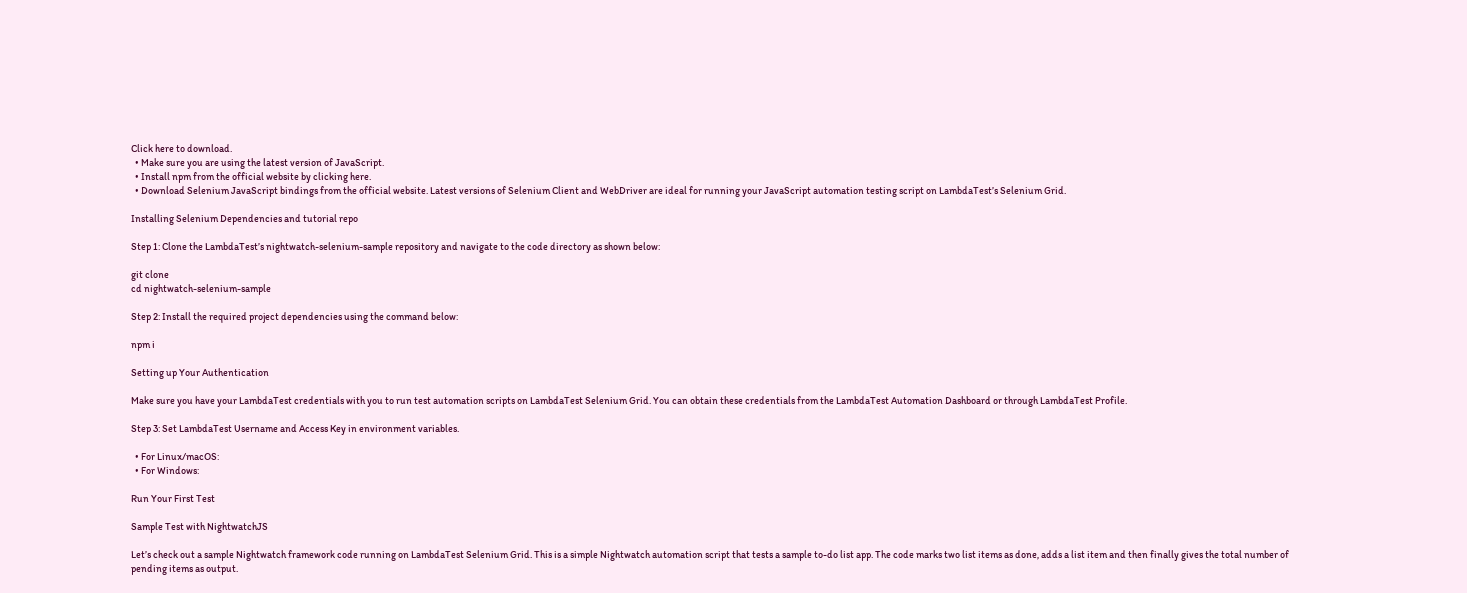Click here to download.
  • Make sure you are using the latest version of JavaScript.
  • Install npm from the official website by clicking here.
  • Download Selenium JavaScript bindings from the official website. Latest versions of Selenium Client and WebDriver are ideal for running your JavaScript automation testing script on LambdaTest’s Selenium Grid.

Installing Selenium Dependencies and tutorial repo

Step 1: Clone the LambdaTest’s nightwatch-selenium-sample repository and navigate to the code directory as shown below:

git clone
cd nightwatch-selenium-sample

Step 2: Install the required project dependencies using the command below:

npm i

Setting up Your Authentication

Make sure you have your LambdaTest credentials with you to run test automation scripts on LambdaTest Selenium Grid. You can obtain these credentials from the LambdaTest Automation Dashboard or through LambdaTest Profile.

Step 3: Set LambdaTest Username and Access Key in environment variables.

  • For Linux/macOS:
  • For Windows:

Run Your First Test

Sample Test with NightwatchJS

Let’s check out a sample Nightwatch framework code running on LambdaTest Selenium Grid. This is a simple Nightwatch automation script that tests a sample to-do list app. The code marks two list items as done, adds a list item and then finally gives the total number of pending items as output.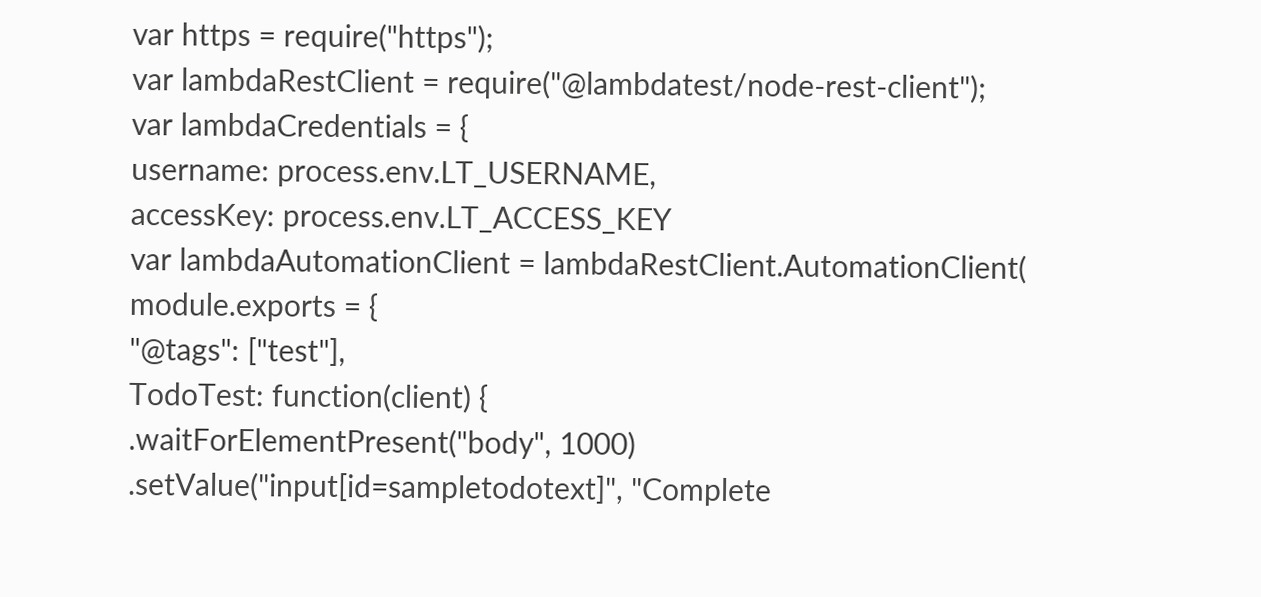var https = require("https");
var lambdaRestClient = require("@lambdatest/node-rest-client");
var lambdaCredentials = {
username: process.env.LT_USERNAME,
accessKey: process.env.LT_ACCESS_KEY
var lambdaAutomationClient = lambdaRestClient.AutomationClient(
module.exports = {
"@tags": ["test"],
TodoTest: function(client) {
.waitForElementPresent("body", 1000)
.setValue("input[id=sampletodotext]", "Complete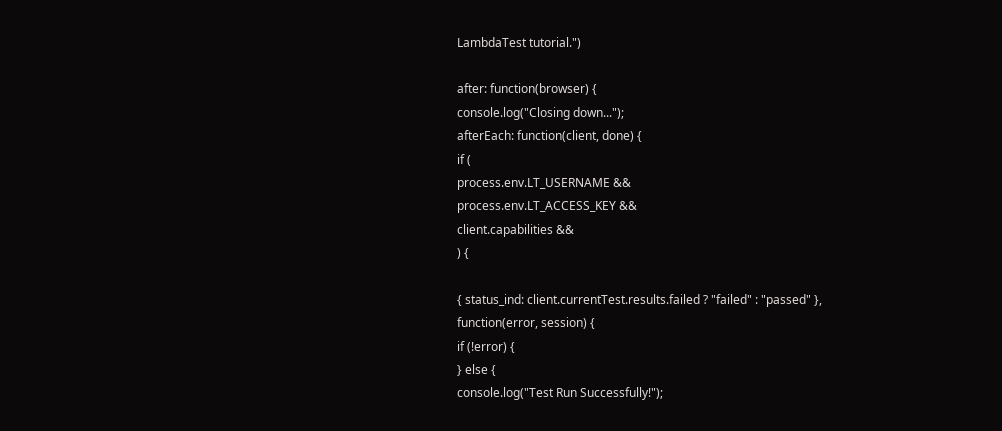LambdaTest tutorial.")

after: function(browser) {
console.log("Closing down...");
afterEach: function(client, done) {
if (
process.env.LT_USERNAME &&
process.env.LT_ACCESS_KEY &&
client.capabilities &&
) {

{ status_ind: client.currentTest.results.failed ? "failed" : "passed" },
function(error, session) {
if (!error) {
} else {
console.log("Test Run Successfully!");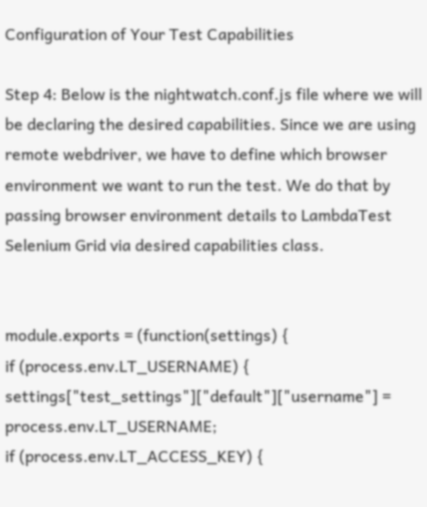Configuration of Your Test Capabilities

Step 4: Below is the nightwatch.conf.js file where we will be declaring the desired capabilities. Since we are using remote webdriver, we have to define which browser environment we want to run the test. We do that by passing browser environment details to LambdaTest Selenium Grid via desired capabilities class.


module.exports = (function(settings) {
if (process.env.LT_USERNAME) {
settings["test_settings"]["default"]["username"] = process.env.LT_USERNAME;
if (process.env.LT_ACCESS_KEY) {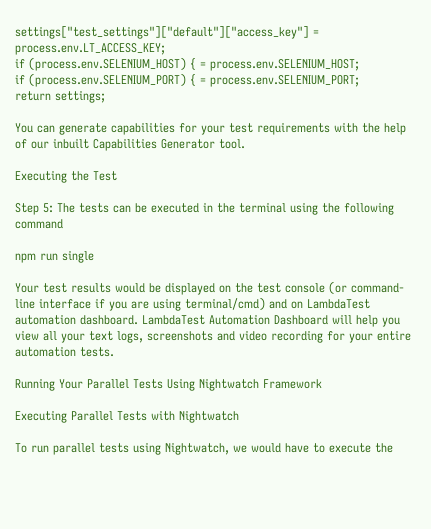settings["test_settings"]["default"]["access_key"] = process.env.LT_ACCESS_KEY;
if (process.env.SELENIUM_HOST) { = process.env.SELENIUM_HOST;
if (process.env.SELENIUM_PORT) { = process.env.SELENIUM_PORT;
return settings;

You can generate capabilities for your test requirements with the help of our inbuilt Capabilities Generator tool.

Executing the Test

Step 5: The tests can be executed in the terminal using the following command

npm run single

Your test results would be displayed on the test console (or command-line interface if you are using terminal/cmd) and on LambdaTest automation dashboard. LambdaTest Automation Dashboard will help you view all your text logs, screenshots and video recording for your entire automation tests.

Running Your Parallel Tests Using Nightwatch Framework

Executing Parallel Tests with Nightwatch

To run parallel tests using Nightwatch, we would have to execute the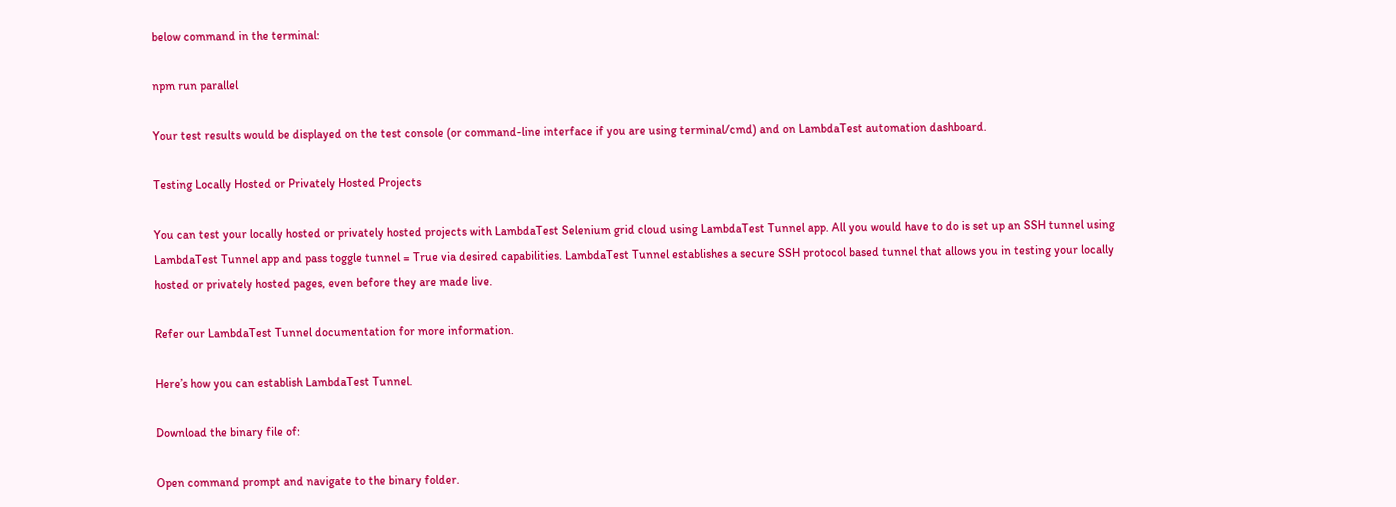below command in the terminal:

npm run parallel

Your test results would be displayed on the test console (or command-line interface if you are using terminal/cmd) and on LambdaTest automation dashboard.

Testing Locally Hosted or Privately Hosted Projects

You can test your locally hosted or privately hosted projects with LambdaTest Selenium grid cloud using LambdaTest Tunnel app. All you would have to do is set up an SSH tunnel using LambdaTest Tunnel app and pass toggle tunnel = True via desired capabilities. LambdaTest Tunnel establishes a secure SSH protocol based tunnel that allows you in testing your locally hosted or privately hosted pages, even before they are made live.

Refer our LambdaTest Tunnel documentation for more information.

Here’s how you can establish LambdaTest Tunnel.

Download the binary file of:

Open command prompt and navigate to the binary folder.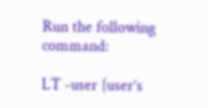Run the following command:

LT -user {user’s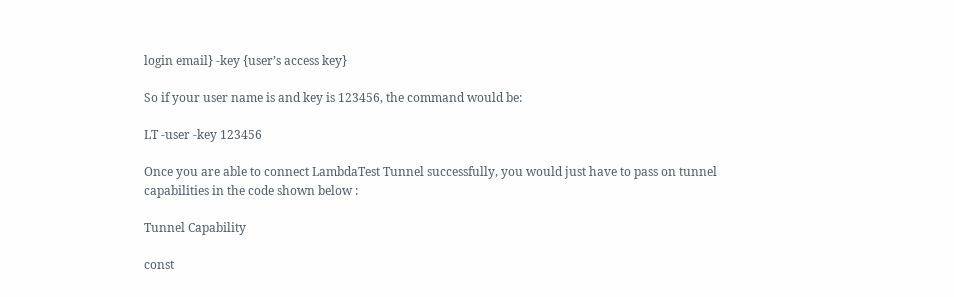login email} -key {user’s access key}

So if your user name is and key is 123456, the command would be:

LT -user -key 123456

Once you are able to connect LambdaTest Tunnel successfully, you would just have to pass on tunnel capabilities in the code shown below :

Tunnel Capability

const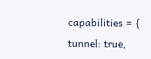capabilities = {
tunnel: true,